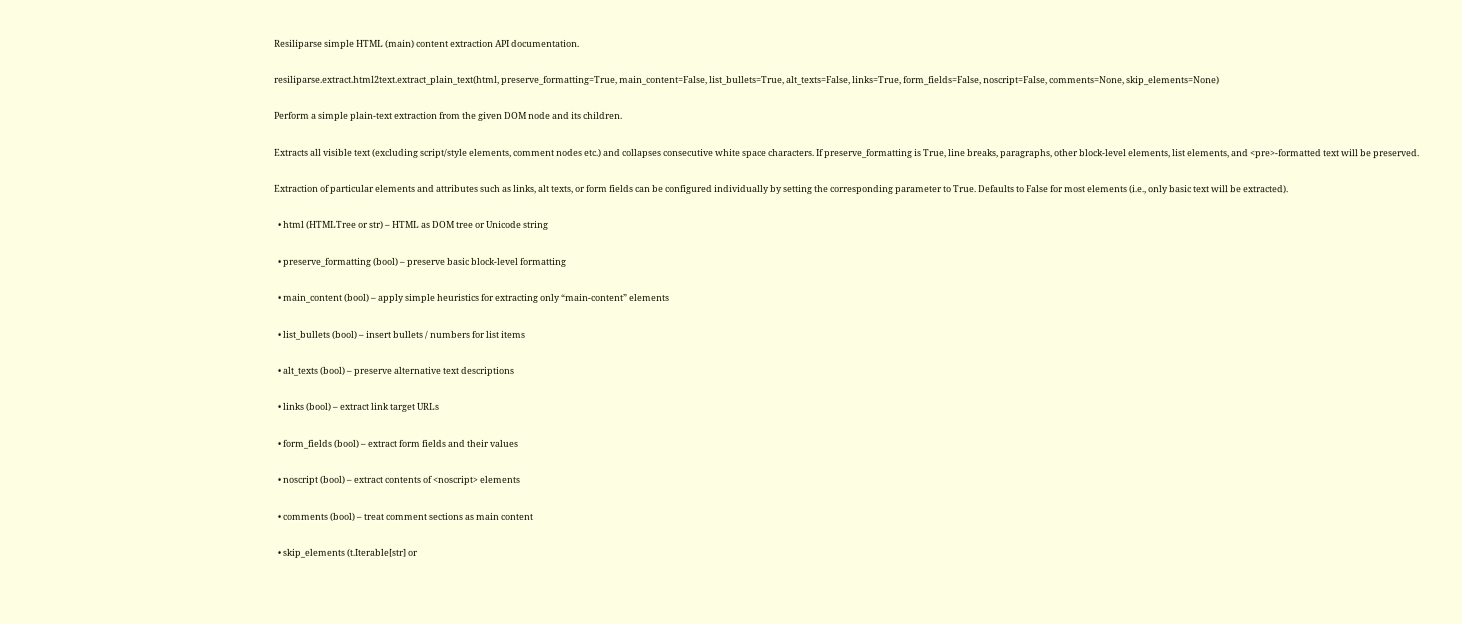Resiliparse simple HTML (main) content extraction API documentation.

resiliparse.extract.html2text.extract_plain_text(html, preserve_formatting=True, main_content=False, list_bullets=True, alt_texts=False, links=True, form_fields=False, noscript=False, comments=None, skip_elements=None)

Perform a simple plain-text extraction from the given DOM node and its children.

Extracts all visible text (excluding script/style elements, comment nodes etc.) and collapses consecutive white space characters. If preserve_formatting is True, line breaks, paragraphs, other block-level elements, list elements, and <pre>-formatted text will be preserved.

Extraction of particular elements and attributes such as links, alt texts, or form fields can be configured individually by setting the corresponding parameter to True. Defaults to False for most elements (i.e., only basic text will be extracted).

  • html (HTMLTree or str) – HTML as DOM tree or Unicode string

  • preserve_formatting (bool) – preserve basic block-level formatting

  • main_content (bool) – apply simple heuristics for extracting only “main-content” elements

  • list_bullets (bool) – insert bullets / numbers for list items

  • alt_texts (bool) – preserve alternative text descriptions

  • links (bool) – extract link target URLs

  • form_fields (bool) – extract form fields and their values

  • noscript (bool) – extract contents of <noscript> elements

  • comments (bool) – treat comment sections as main content

  • skip_elements (t.Iterable[str] or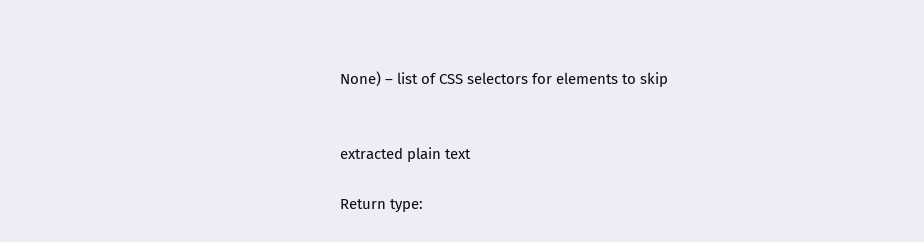None) – list of CSS selectors for elements to skip


extracted plain text

Return type: